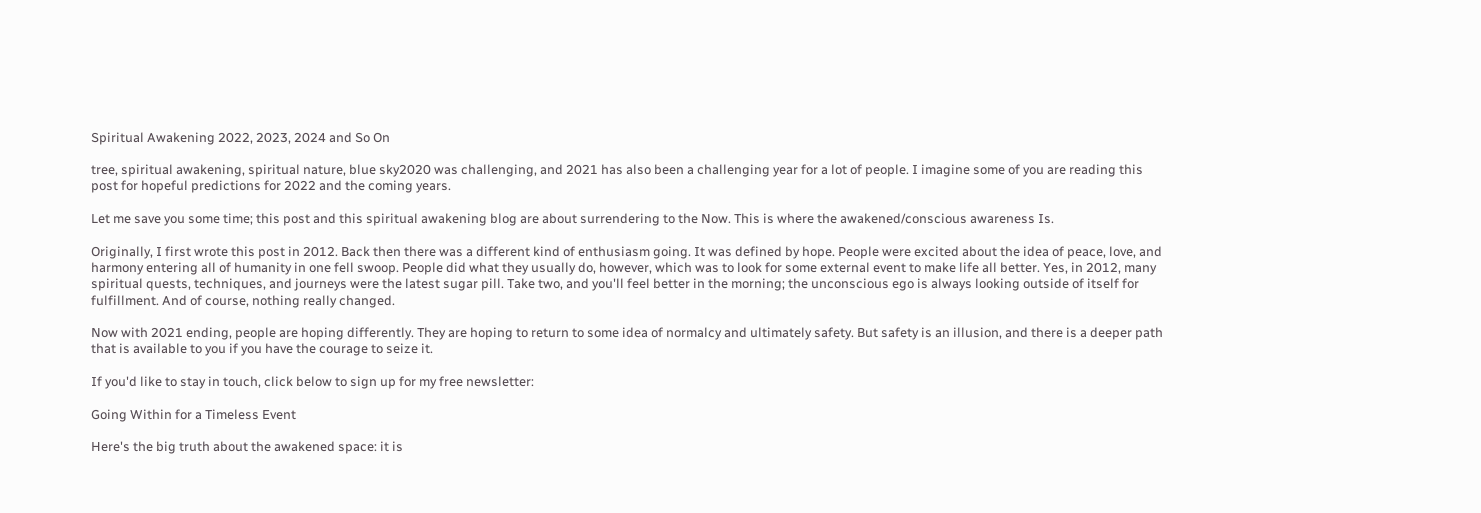Spiritual Awakening 2022, 2023, 2024 and So On

tree, spiritual awakening, spiritual nature, blue sky2020 was challenging, and 2021 has also been a challenging year for a lot of people. I imagine some of you are reading this post for hopeful predictions for 2022 and the coming years.

Let me save you some time; this post and this spiritual awakening blog are about surrendering to the Now. This is where the awakened/conscious awareness Is.

Originally, I first wrote this post in 2012. Back then there was a different kind of enthusiasm going. It was defined by hope. People were excited about the idea of peace, love, and harmony entering all of humanity in one fell swoop. People did what they usually do, however, which was to look for some external event to make life all better. Yes, in 2012, many spiritual quests, techniques, and journeys were the latest sugar pill. Take two, and you'll feel better in the morning; the unconscious ego is always looking outside of itself for fulfillment. And of course, nothing really changed.

Now with 2021 ending, people are hoping differently. They are hoping to return to some idea of normalcy and ultimately safety. But safety is an illusion, and there is a deeper path that is available to you if you have the courage to seize it.

If you'd like to stay in touch, click below to sign up for my free newsletter:

Going Within for a Timeless Event

Here's the big truth about the awakened space: it is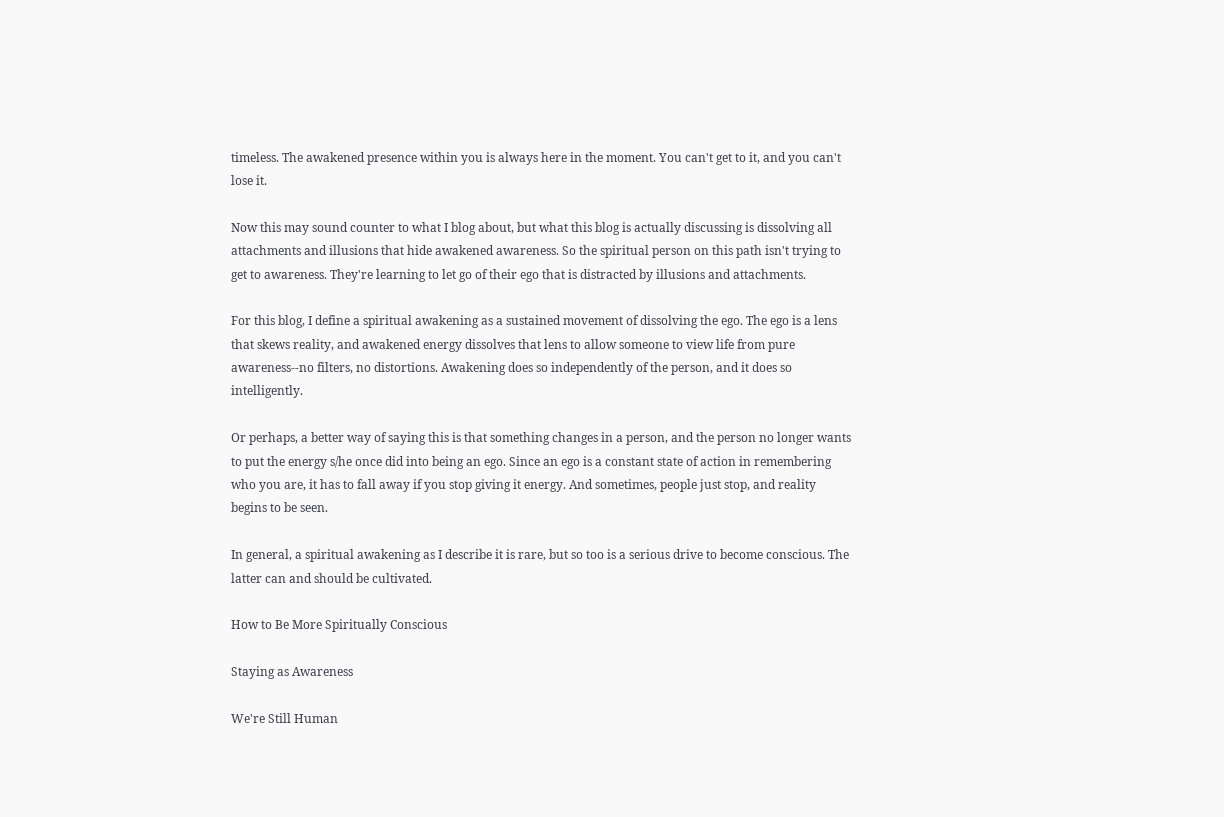timeless. The awakened presence within you is always here in the moment. You can't get to it, and you can't lose it.

Now this may sound counter to what I blog about, but what this blog is actually discussing is dissolving all attachments and illusions that hide awakened awareness. So the spiritual person on this path isn't trying to get to awareness. They're learning to let go of their ego that is distracted by illusions and attachments.

For this blog, I define a spiritual awakening as a sustained movement of dissolving the ego. The ego is a lens that skews reality, and awakened energy dissolves that lens to allow someone to view life from pure awareness--no filters, no distortions. Awakening does so independently of the person, and it does so intelligently.

Or perhaps, a better way of saying this is that something changes in a person, and the person no longer wants to put the energy s/he once did into being an ego. Since an ego is a constant state of action in remembering who you are, it has to fall away if you stop giving it energy. And sometimes, people just stop, and reality begins to be seen.

In general, a spiritual awakening as I describe it is rare, but so too is a serious drive to become conscious. The latter can and should be cultivated.

How to Be More Spiritually Conscious

Staying as Awareness

We're Still Human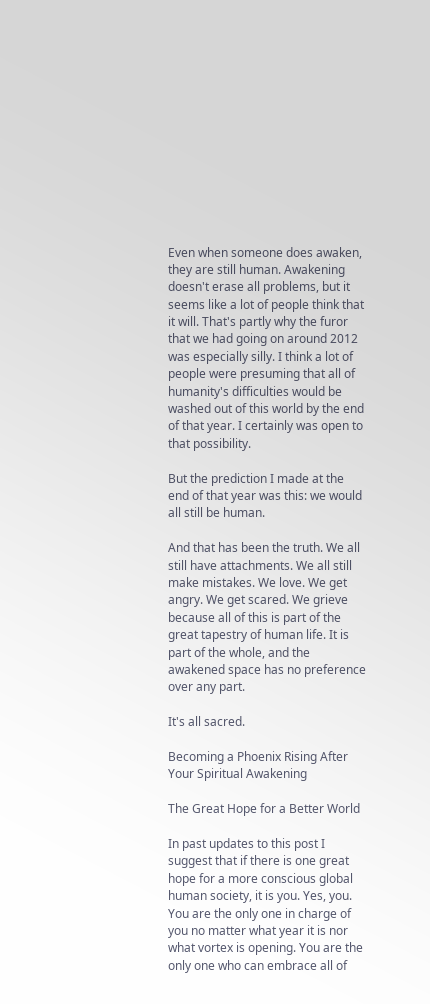Even when someone does awaken, they are still human. Awakening doesn't erase all problems, but it seems like a lot of people think that it will. That's partly why the furor that we had going on around 2012 was especially silly. I think a lot of people were presuming that all of humanity's difficulties would be washed out of this world by the end of that year. I certainly was open to that possibility.

But the prediction I made at the end of that year was this: we would all still be human.

And that has been the truth. We all still have attachments. We all still make mistakes. We love. We get angry. We get scared. We grieve because all of this is part of the great tapestry of human life. It is part of the whole, and the awakened space has no preference over any part.

It's all sacred.

Becoming a Phoenix Rising After Your Spiritual Awakening

The Great Hope for a Better World

In past updates to this post I suggest that if there is one great hope for a more conscious global human society, it is you. Yes, you. You are the only one in charge of you no matter what year it is nor what vortex is opening. You are the only one who can embrace all of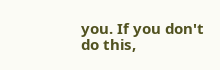you. If you don't do this,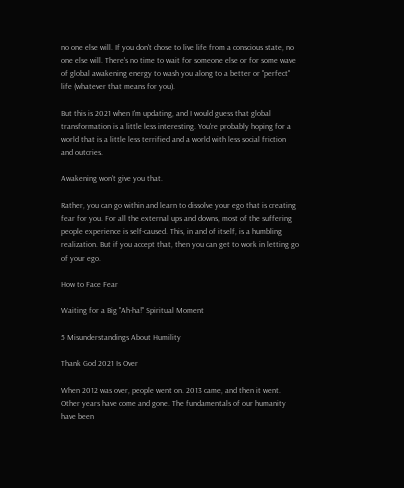no one else will. If you don't chose to live life from a conscious state, no one else will. There's no time to wait for someone else or for some wave of global awakening energy to wash you along to a better or "perfect" life (whatever that means for you).

But this is 2021 when I'm updating, and I would guess that global transformation is a little less interesting. You're probably hoping for a world that is a little less terrified and a world with less social friction and outcries.

Awakening won't give you that.

Rather, you can go within and learn to dissolve your ego that is creating fear for you. For all the external ups and downs, most of the suffering people experience is self-caused. This, in and of itself, is a humbling realization. But if you accept that, then you can get to work in letting go of your ego.

How to Face Fear

Waiting for a Big "Ah-ha!" Spiritual Moment

5 Misunderstandings About Humility

Thank God 2021 Is Over

When 2012 was over, people went on. 2013 came, and then it went. Other years have come and gone. The fundamentals of our humanity have been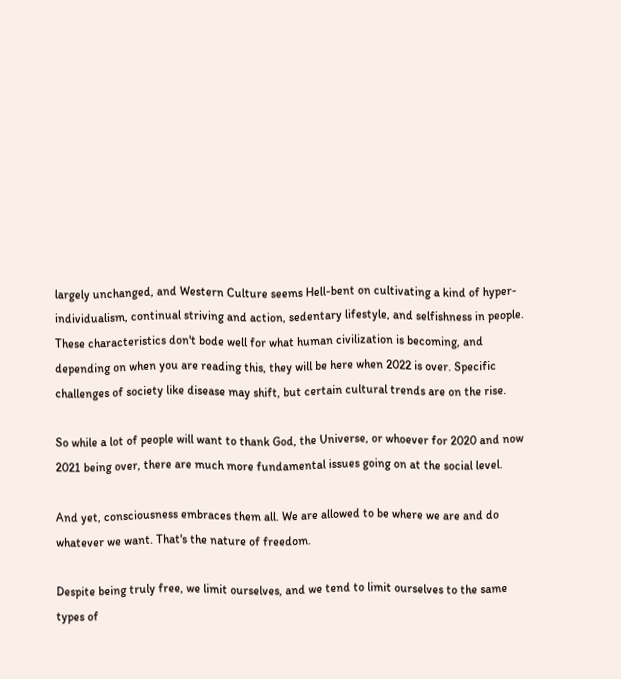largely unchanged, and Western Culture seems Hell-bent on cultivating a kind of hyper-individualism, continual striving and action, sedentary lifestyle, and selfishness in people. These characteristics don't bode well for what human civilization is becoming, and depending on when you are reading this, they will be here when 2022 is over. Specific challenges of society like disease may shift, but certain cultural trends are on the rise.

So while a lot of people will want to thank God, the Universe, or whoever for 2020 and now 2021 being over, there are much more fundamental issues going on at the social level.

And yet, consciousness embraces them all. We are allowed to be where we are and do whatever we want. That's the nature of freedom.

Despite being truly free, we limit ourselves, and we tend to limit ourselves to the same types of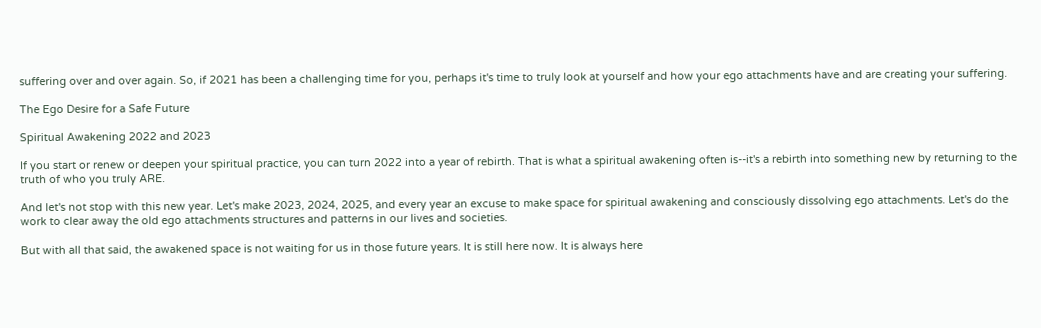suffering over and over again. So, if 2021 has been a challenging time for you, perhaps it's time to truly look at yourself and how your ego attachments have and are creating your suffering.

The Ego Desire for a Safe Future

Spiritual Awakening 2022 and 2023

If you start or renew or deepen your spiritual practice, you can turn 2022 into a year of rebirth. That is what a spiritual awakening often is--it's a rebirth into something new by returning to the truth of who you truly ARE.

And let's not stop with this new year. Let's make 2023, 2024, 2025, and every year an excuse to make space for spiritual awakening and consciously dissolving ego attachments. Let's do the work to clear away the old ego attachments structures and patterns in our lives and societies.

But with all that said, the awakened space is not waiting for us in those future years. It is still here now. It is always here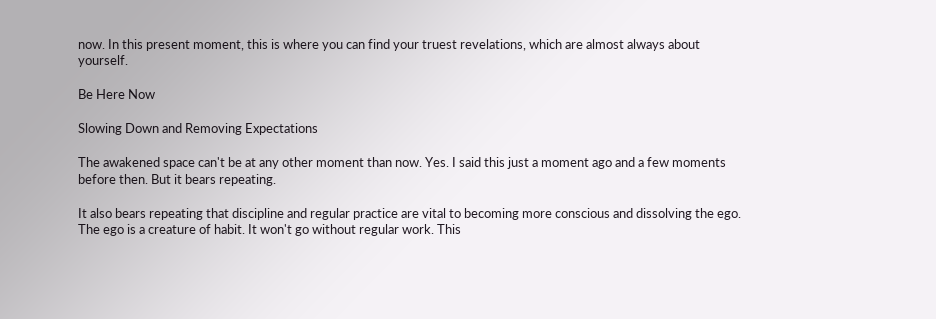now. In this present moment, this is where you can find your truest revelations, which are almost always about yourself.

Be Here Now

Slowing Down and Removing Expectations

The awakened space can't be at any other moment than now. Yes. I said this just a moment ago and a few moments before then. But it bears repeating.

It also bears repeating that discipline and regular practice are vital to becoming more conscious and dissolving the ego. The ego is a creature of habit. It won't go without regular work. This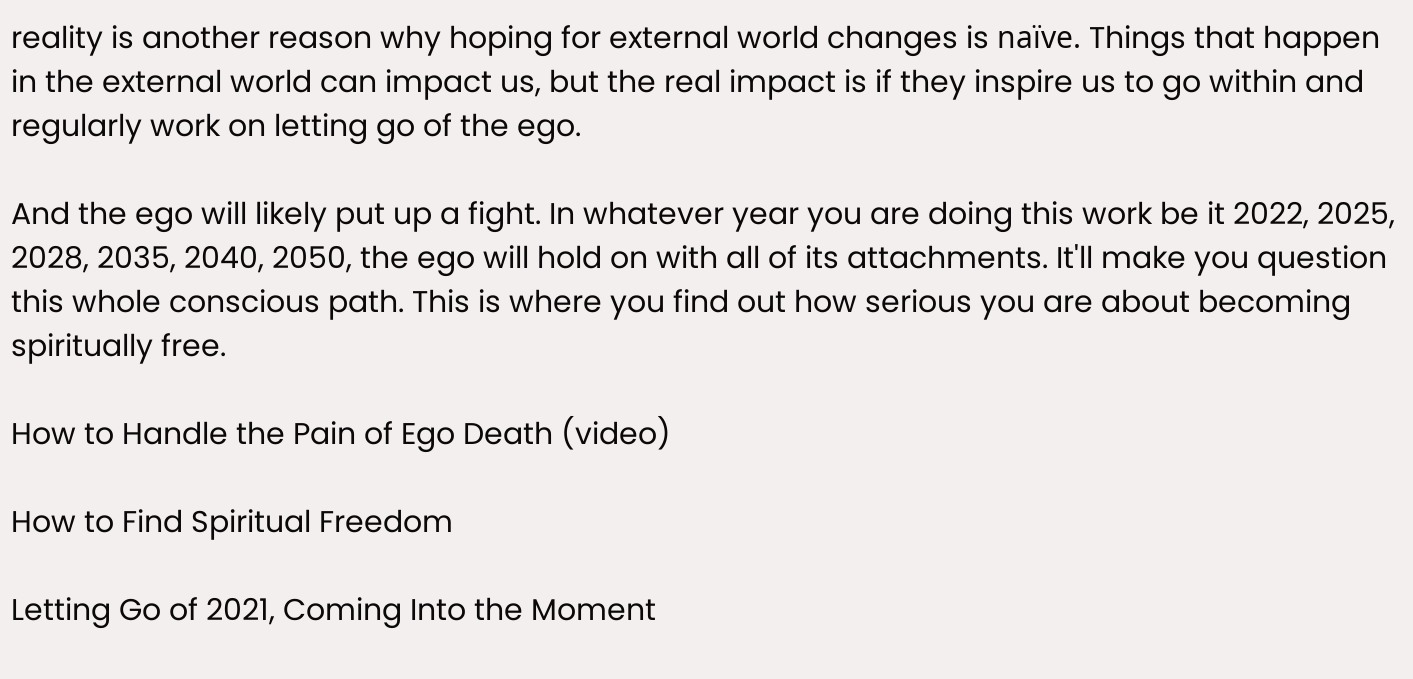reality is another reason why hoping for external world changes is naïve. Things that happen in the external world can impact us, but the real impact is if they inspire us to go within and regularly work on letting go of the ego.

And the ego will likely put up a fight. In whatever year you are doing this work be it 2022, 2025, 2028, 2035, 2040, 2050, the ego will hold on with all of its attachments. It'll make you question this whole conscious path. This is where you find out how serious you are about becoming spiritually free.

How to Handle the Pain of Ego Death (video)

How to Find Spiritual Freedom

Letting Go of 2021, Coming Into the Moment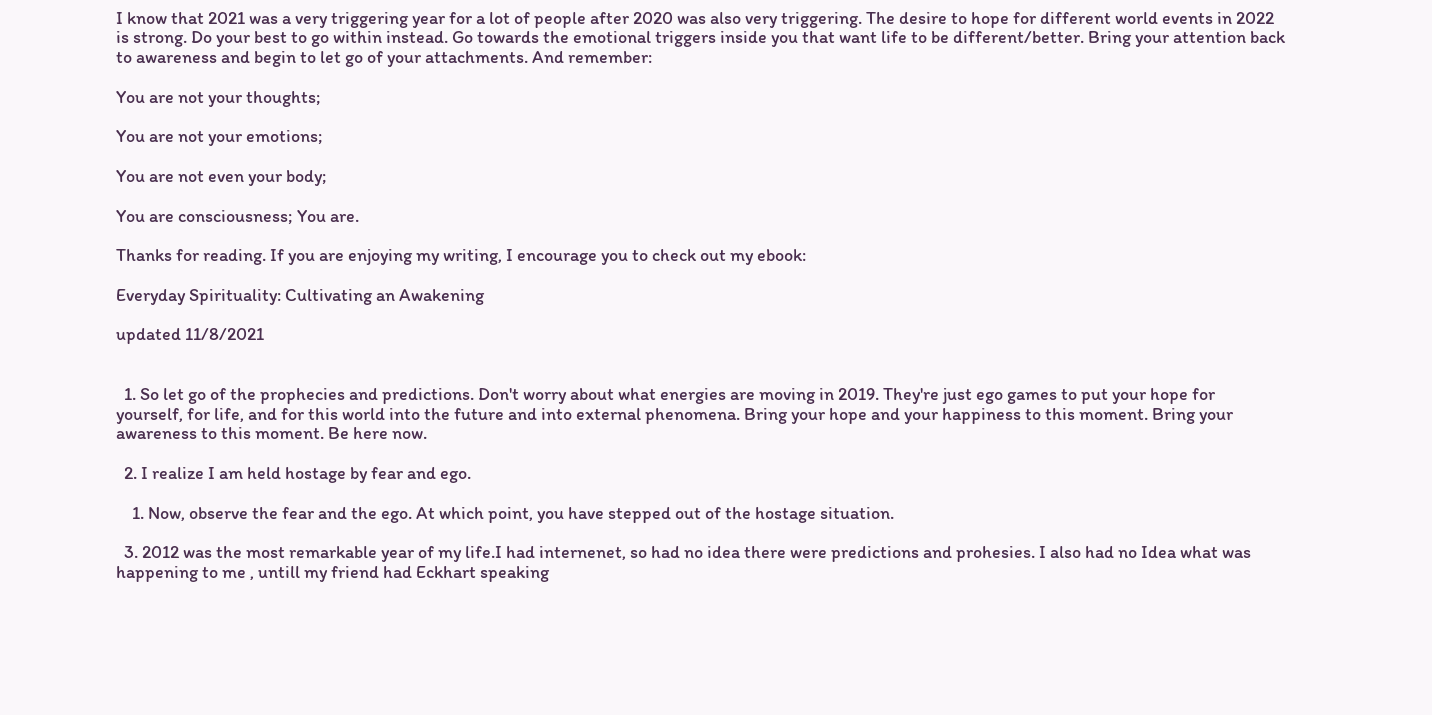I know that 2021 was a very triggering year for a lot of people after 2020 was also very triggering. The desire to hope for different world events in 2022 is strong. Do your best to go within instead. Go towards the emotional triggers inside you that want life to be different/better. Bring your attention back to awareness and begin to let go of your attachments. And remember:

You are not your thoughts;

You are not your emotions;

You are not even your body;

You are consciousness; You are.

Thanks for reading. If you are enjoying my writing, I encourage you to check out my ebook:

Everyday Spirituality: Cultivating an Awakening

updated 11/8/2021


  1. So let go of the prophecies and predictions. Don't worry about what energies are moving in 2019. They're just ego games to put your hope for yourself, for life, and for this world into the future and into external phenomena. Bring your hope and your happiness to this moment. Bring your awareness to this moment. Be here now.

  2. I realize I am held hostage by fear and ego.

    1. Now, observe the fear and the ego. At which point, you have stepped out of the hostage situation.

  3. 2012 was the most remarkable year of my life.I had internenet, so had no idea there were predictions and prohesies. I also had no Idea what was happening to me , untill my friend had Eckhart speaking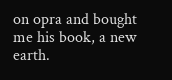on opra and bought me his book, a new earth.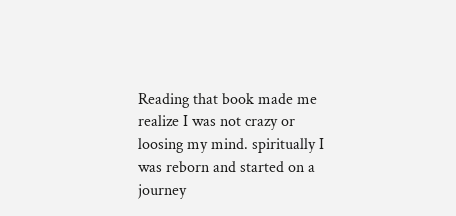Reading that book made me realize I was not crazy or loosing my mind. spiritually I was reborn and started on a journey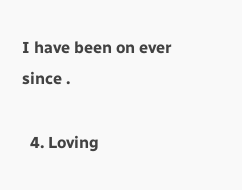I have been on ever since .

  4. Loving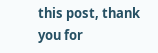this post, thank you for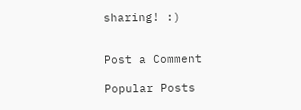sharing! :)


Post a Comment

Popular Posts